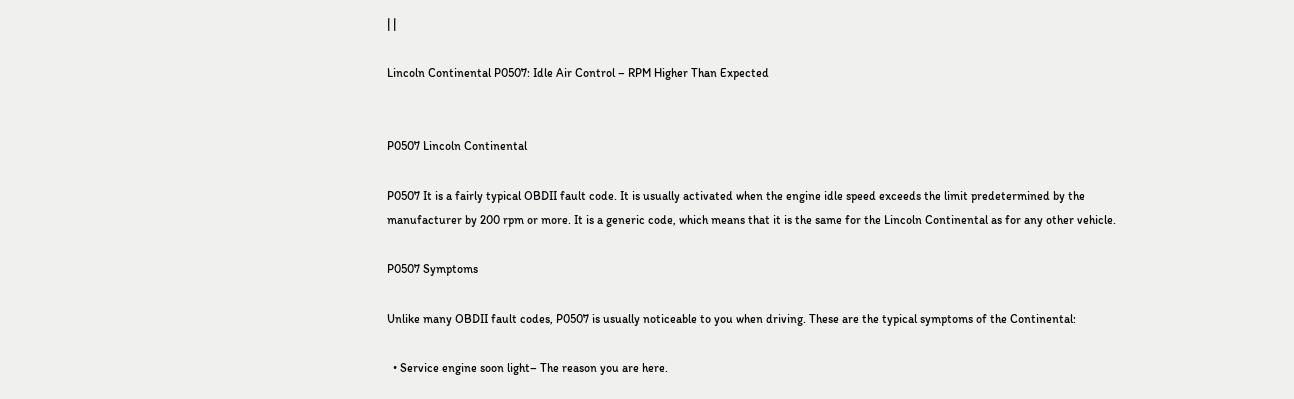| |

Lincoln Continental P0507: Idle Air Control – RPM Higher Than Expected


P0507 Lincoln Continental

P0507 It is a fairly typical OBDII fault code. It is usually activated when the engine idle speed exceeds the limit predetermined by the manufacturer by 200 rpm or more. It is a generic code, which means that it is the same for the Lincoln Continental as for any other vehicle.

P0507 Symptoms

Unlike many OBDII fault codes, P0507 is usually noticeable to you when driving. These are the typical symptoms of the Continental:

  • Service engine soon light– The reason you are here.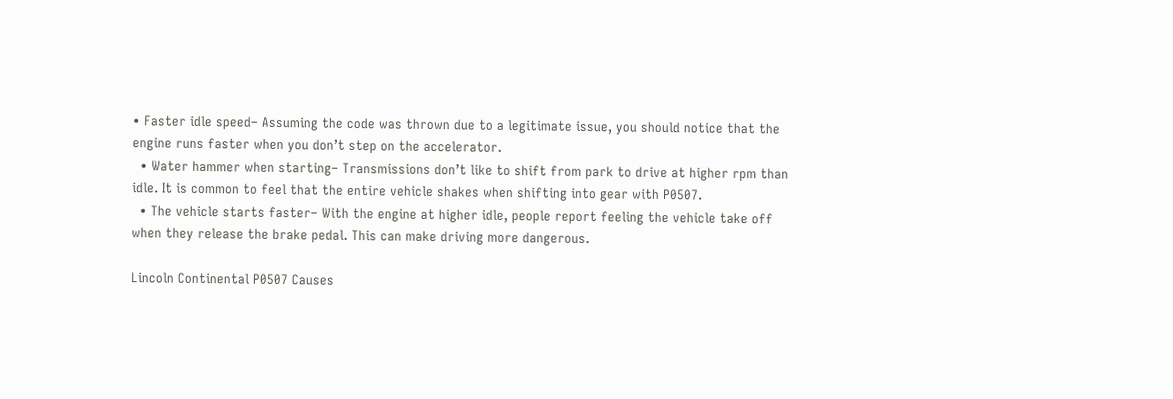• Faster idle speed– Assuming the code was thrown due to a legitimate issue, you should notice that the engine runs faster when you don’t step on the accelerator.
  • Water hammer when starting– Transmissions don’t like to shift from park to drive at higher rpm than idle. It is common to feel that the entire vehicle shakes when shifting into gear with P0507.
  • The vehicle starts faster– With the engine at higher idle, people report feeling the vehicle take off when they release the brake pedal. This can make driving more dangerous.

Lincoln Continental P0507 Causes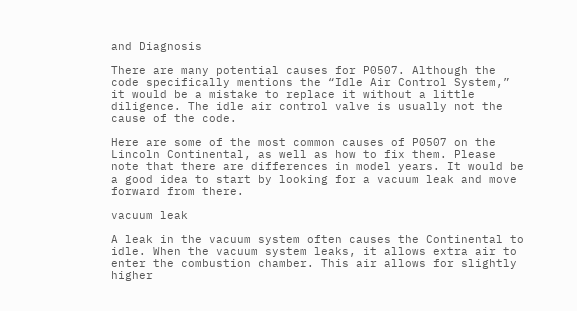and Diagnosis

There are many potential causes for P0507. Although the code specifically mentions the “Idle Air Control System,” it would be a mistake to replace it without a little diligence. The idle air control valve is usually not the cause of the code.

Here are some of the most common causes of P0507 on the Lincoln Continental, as well as how to fix them. Please note that there are differences in model years. It would be a good idea to start by looking for a vacuum leak and move forward from there.

vacuum leak

A leak in the vacuum system often causes the Continental to idle. When the vacuum system leaks, it allows extra air to enter the combustion chamber. This air allows for slightly higher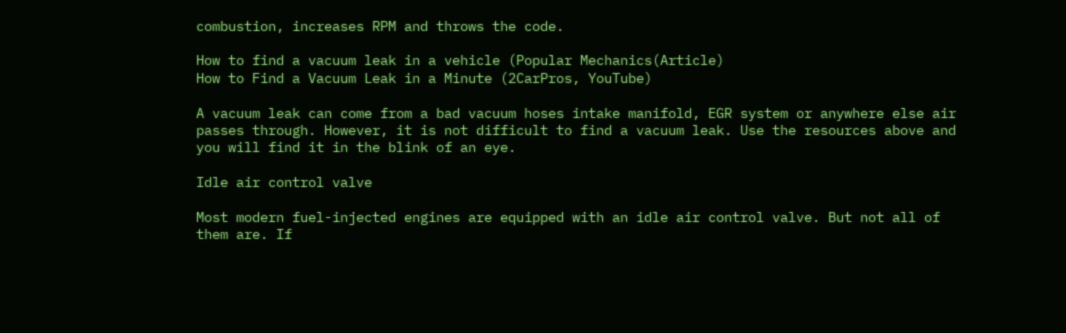combustion, increases RPM and throws the code.

How to find a vacuum leak in a vehicle (Popular Mechanics(Article)
How to Find a Vacuum Leak in a Minute (2CarPros, YouTube)

A vacuum leak can come from a bad vacuum hoses intake manifold, EGR system or anywhere else air passes through. However, it is not difficult to find a vacuum leak. Use the resources above and you will find it in the blink of an eye.

Idle air control valve

Most modern fuel-injected engines are equipped with an idle air control valve. But not all of them are. If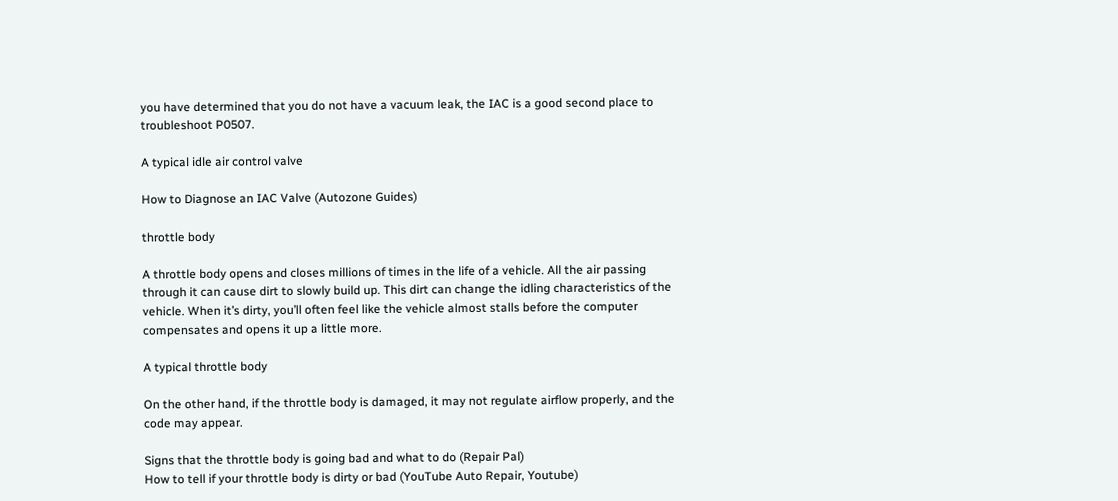you have determined that you do not have a vacuum leak, the IAC is a good second place to troubleshoot P0507.

A typical idle air control valve

How to Diagnose an IAC Valve (Autozone Guides)

throttle body

A throttle body opens and closes millions of times in the life of a vehicle. All the air passing through it can cause dirt to slowly build up. This dirt can change the idling characteristics of the vehicle. When it’s dirty, you’ll often feel like the vehicle almost stalls before the computer compensates and opens it up a little more.

A typical throttle body

On the other hand, if the throttle body is damaged, it may not regulate airflow properly, and the code may appear.

Signs that the throttle body is going bad and what to do (Repair Pal)
How to tell if your throttle body is dirty or bad (YouTube Auto Repair, Youtube)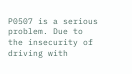P0507 is a serious problem. Due to the insecurity of driving with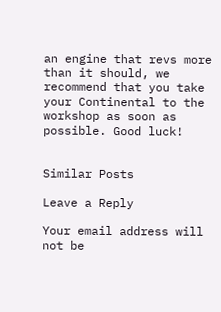an engine that revs more than it should, we recommend that you take your Continental to the workshop as soon as possible. Good luck!


Similar Posts

Leave a Reply

Your email address will not be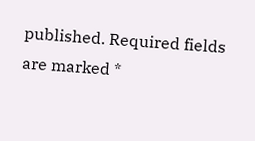published. Required fields are marked *